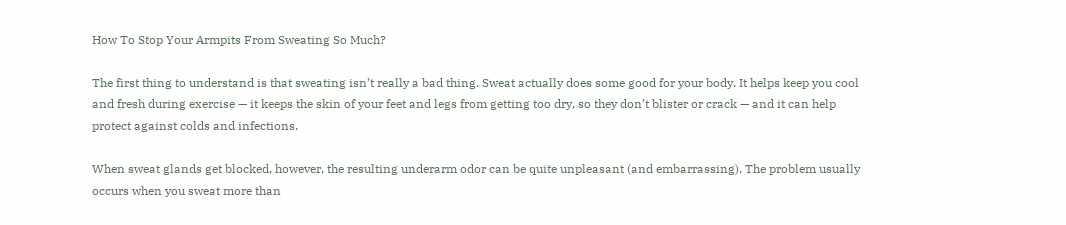How To Stop Your Armpits From Sweating So Much?

The first thing to understand is that sweating isn’t really a bad thing. Sweat actually does some good for your body. It helps keep you cool and fresh during exercise — it keeps the skin of your feet and legs from getting too dry, so they don’t blister or crack — and it can help protect against colds and infections.

When sweat glands get blocked, however, the resulting underarm odor can be quite unpleasant (and embarrassing). The problem usually occurs when you sweat more than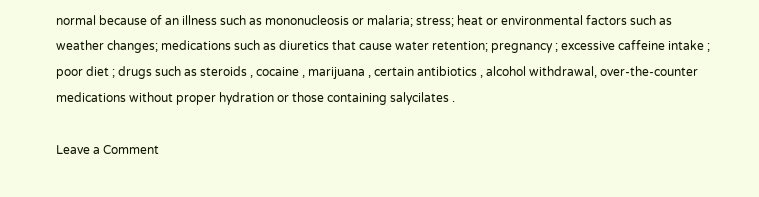normal because of an illness such as mononucleosis or malaria; stress; heat or environmental factors such as weather changes; medications such as diuretics that cause water retention; pregnancy ; excessive caffeine intake ; poor diet ; drugs such as steroids , cocaine , marijuana , certain antibiotics , alcohol withdrawal, over-the-counter medications without proper hydration or those containing salycilates .

Leave a Comment